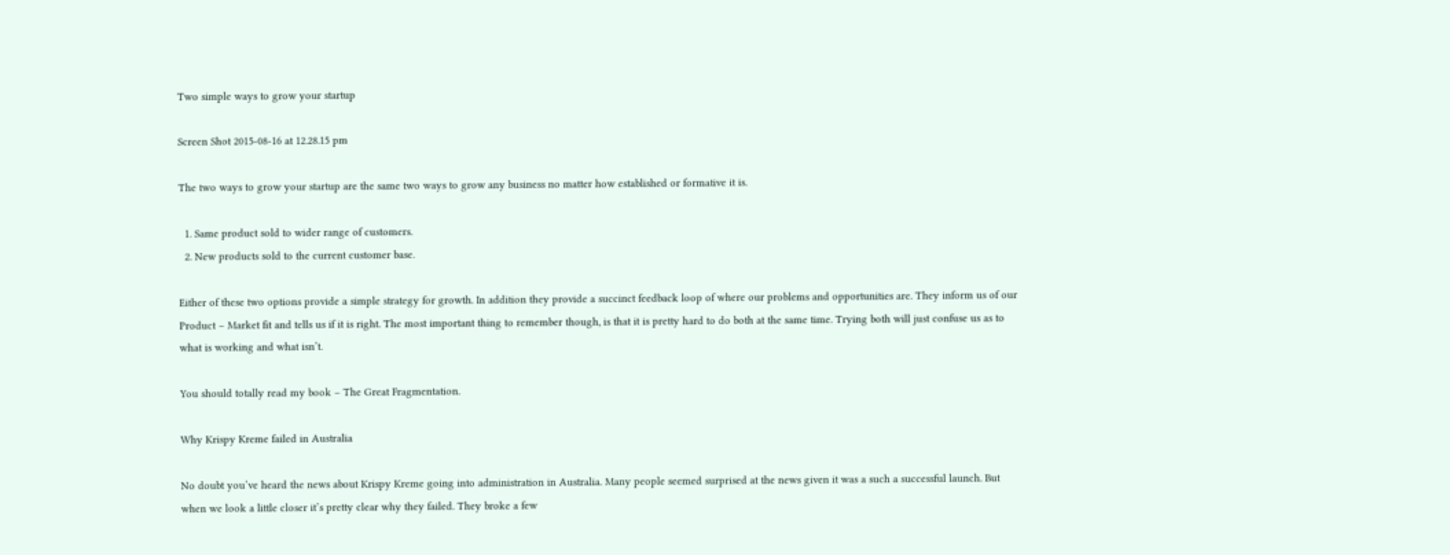Two simple ways to grow your startup

Screen Shot 2015-08-16 at 12.28.15 pm

The two ways to grow your startup are the same two ways to grow any business no matter how established or formative it is.

  1. Same product sold to wider range of customers.
  2. New products sold to the current customer base.

Either of these two options provide a simple strategy for growth. In addition they provide a succinct feedback loop of where our problems and opportunities are. They inform us of our Product – Market fit and tells us if it is right. The most important thing to remember though, is that it is pretty hard to do both at the same time. Trying both will just confuse us as to what is working and what isn’t.

You should totally read my book – The Great Fragmentation.

Why Krispy Kreme failed in Australia

No doubt you’ve heard the news about Krispy Kreme going into administration in Australia. Many people seemed surprised at the news given it was a such a successful launch. But when we look a little closer it’s pretty clear why they failed. They broke a few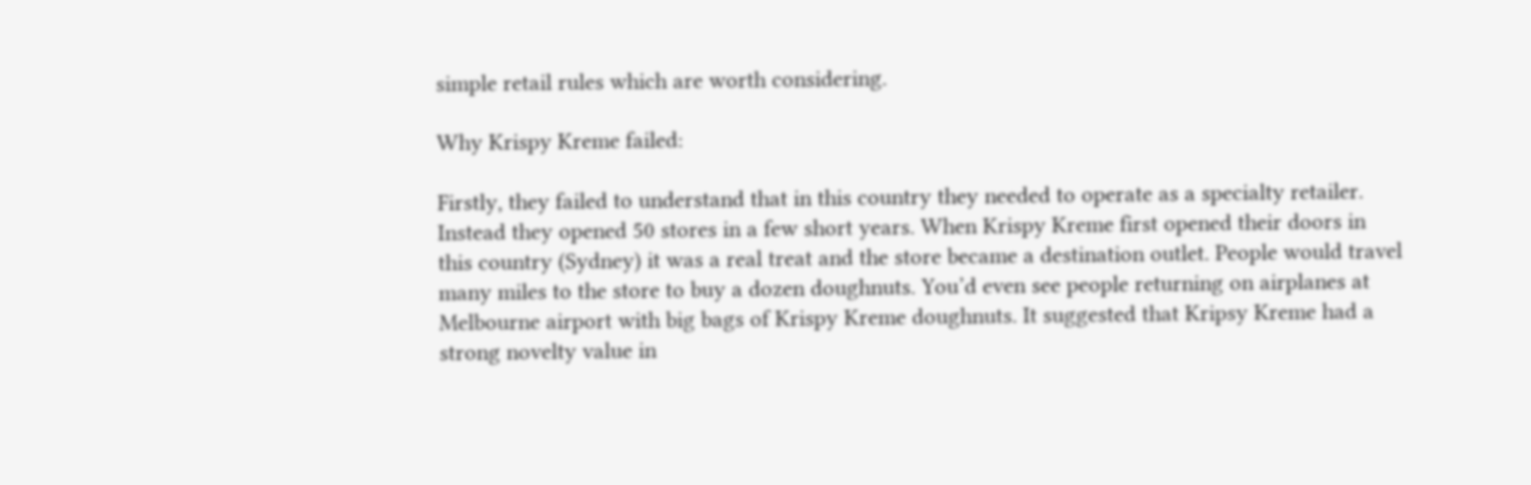simple retail rules which are worth considering.

Why Krispy Kreme failed:

Firstly, they failed to understand that in this country they needed to operate as a specialty retailer. Instead they opened 50 stores in a few short years. When Krispy Kreme first opened their doors in this country (Sydney) it was a real treat and the store became a destination outlet. People would travel many miles to the store to buy a dozen doughnuts. You’d even see people returning on airplanes at Melbourne airport with big bags of Krispy Kreme doughnuts. It suggested that Kripsy Kreme had a strong novelty value in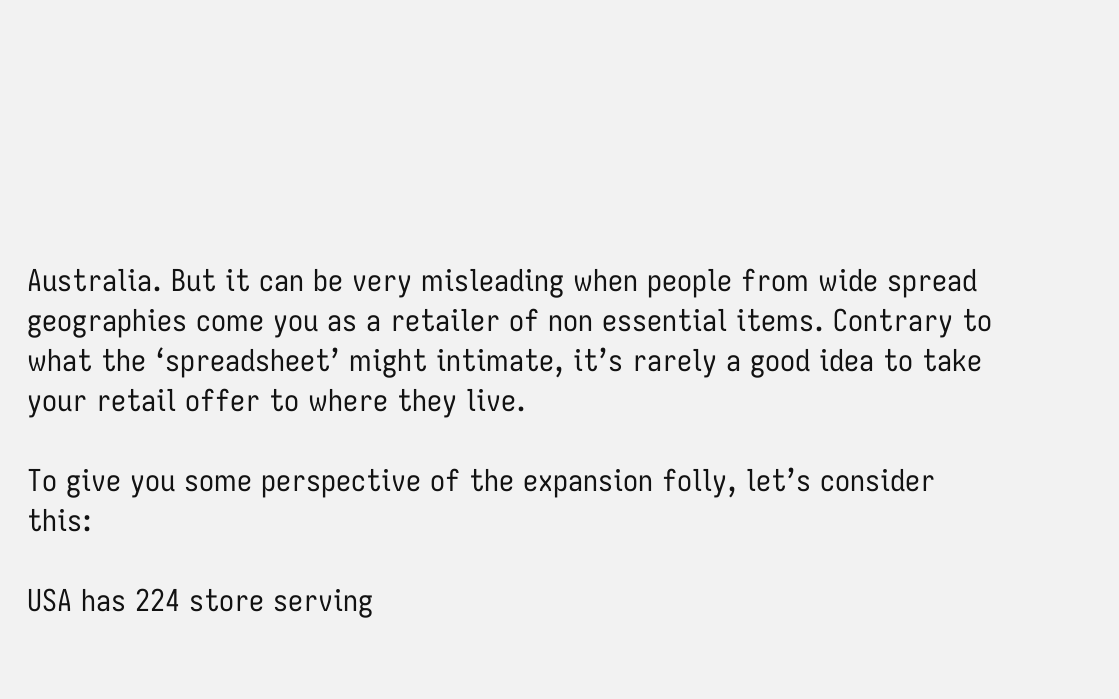Australia. But it can be very misleading when people from wide spread geographies come you as a retailer of non essential items. Contrary to what the ‘spreadsheet’ might intimate, it’s rarely a good idea to take your retail offer to where they live.

To give you some perspective of the expansion folly, let’s consider this:

USA has 224 store serving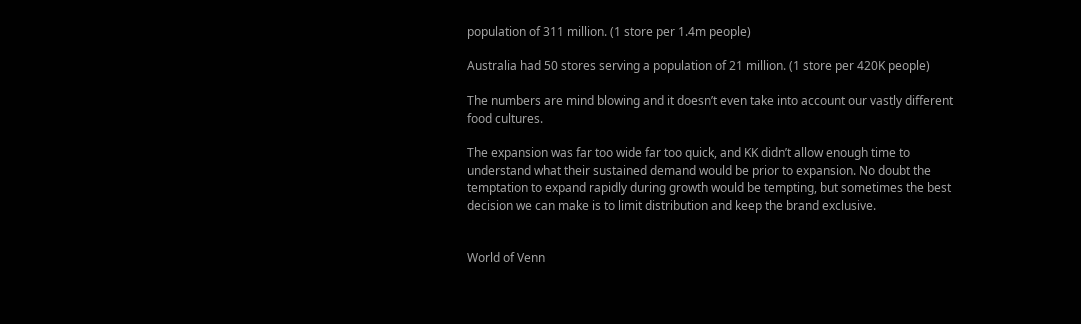population of 311 million. (1 store per 1.4m people)

Australia had 50 stores serving a population of 21 million. (1 store per 420K people)

The numbers are mind blowing and it doesn’t even take into account our vastly different food cultures.

The expansion was far too wide far too quick, and KK didn’t allow enough time to understand what their sustained demand would be prior to expansion. No doubt the temptation to expand rapidly during growth would be tempting, but sometimes the best decision we can make is to limit distribution and keep the brand exclusive.


World of Venn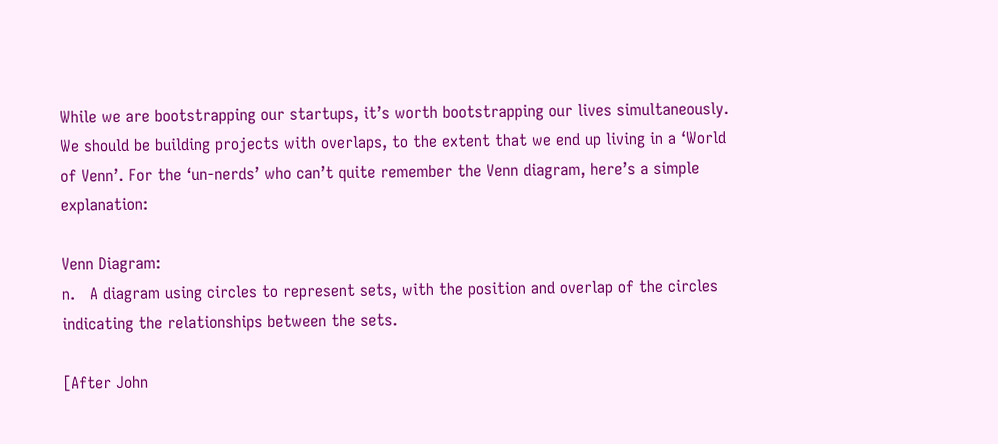While we are bootstrapping our startups, it’s worth bootstrapping our lives simultaneously. We should be building projects with overlaps, to the extent that we end up living in a ‘World of Venn’. For the ‘un-nerds’ who can’t quite remember the Venn diagram, here’s a simple explanation:

Venn Diagram:
n.   A diagram using circles to represent sets, with the position and overlap of the circles indicating the relationships between the sets.

[After John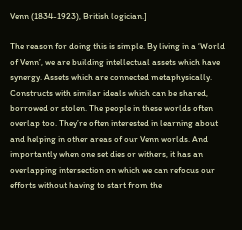Venn (1834-1923), British logician.]

The reason for doing this is simple. By living in a ‘World of Venn’, we are building intellectual assets which have synergy. Assets which are connected metaphysically. Constructs with similar ideals which can be shared, borrowed or stolen. The people in these worlds often overlap too. They’re often interested in learning about and helping in other areas of our Venn worlds. And importantly when one set dies or withers, it has an overlapping intersection on which we can refocus our efforts without having to start from the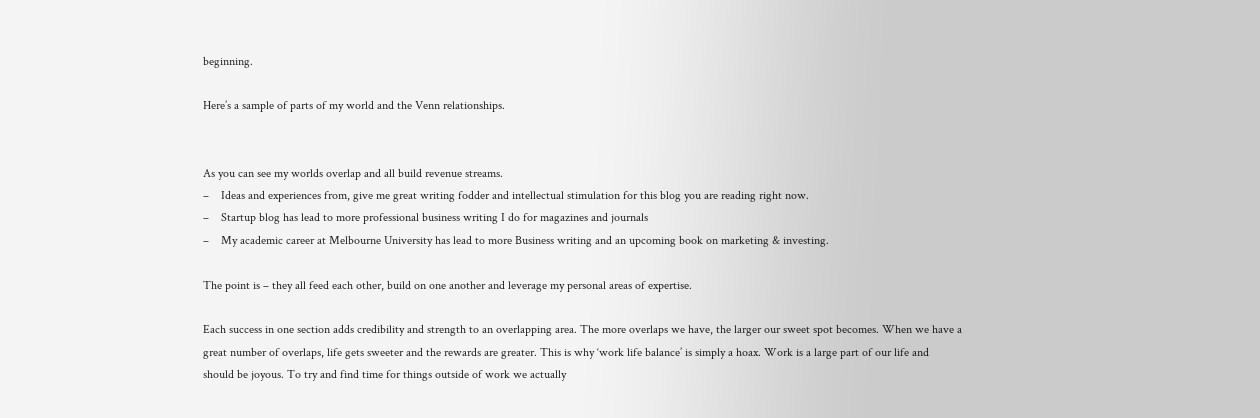beginning.

Here’s a sample of parts of my world and the Venn relationships.


As you can see my worlds overlap and all build revenue streams.
–    Ideas and experiences from, give me great writing fodder and intellectual stimulation for this blog you are reading right now.
–    Startup blog has lead to more professional business writing I do for magazines and journals
–    My academic career at Melbourne University has lead to more Business writing and an upcoming book on marketing & investing.

The point is – they all feed each other, build on one another and leverage my personal areas of expertise.

Each success in one section adds credibility and strength to an overlapping area. The more overlaps we have, the larger our sweet spot becomes. When we have a great number of overlaps, life gets sweeter and the rewards are greater. This is why ‘work life balance’ is simply a hoax. Work is a large part of our life and should be joyous. To try and find time for things outside of work we actually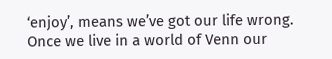‘enjoy’, means we’ve got our life wrong. Once we live in a world of Venn our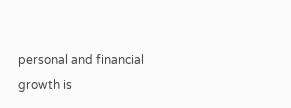personal and financial growth is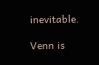inevitable.

Venn is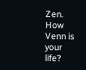Zen. How Venn is your life?